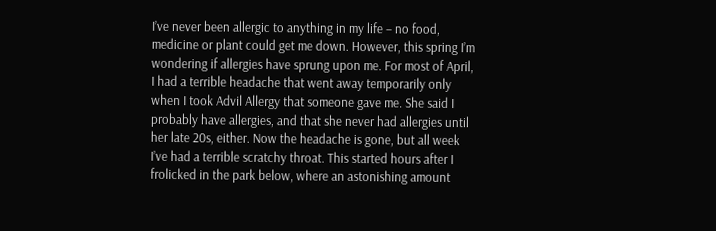I’ve never been allergic to anything in my life – no food, medicine or plant could get me down. However, this spring I’m wondering if allergies have sprung upon me. For most of April, I had a terrible headache that went away temporarily only when I took Advil Allergy that someone gave me. She said I probably have allergies, and that she never had allergies until her late 20s, either. Now the headache is gone, but all week I’ve had a terrible scratchy throat. This started hours after I frolicked in the park below, where an astonishing amount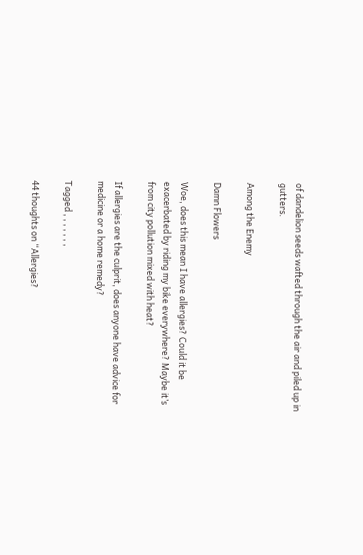of dandelion seeds wafted through the air and piled up in gutters.

Among the Enemy

Damn Flowers

Woe, does this mean I have allergies? Could it be exacerbated by riding my bike everywhere? Maybe it’s from city pollution mixed with heat?

If allergies are the culprit, does anyone have advice for medicine or a home remedy?

Tagged , , , , , , ,

44 thoughts on “Allergies?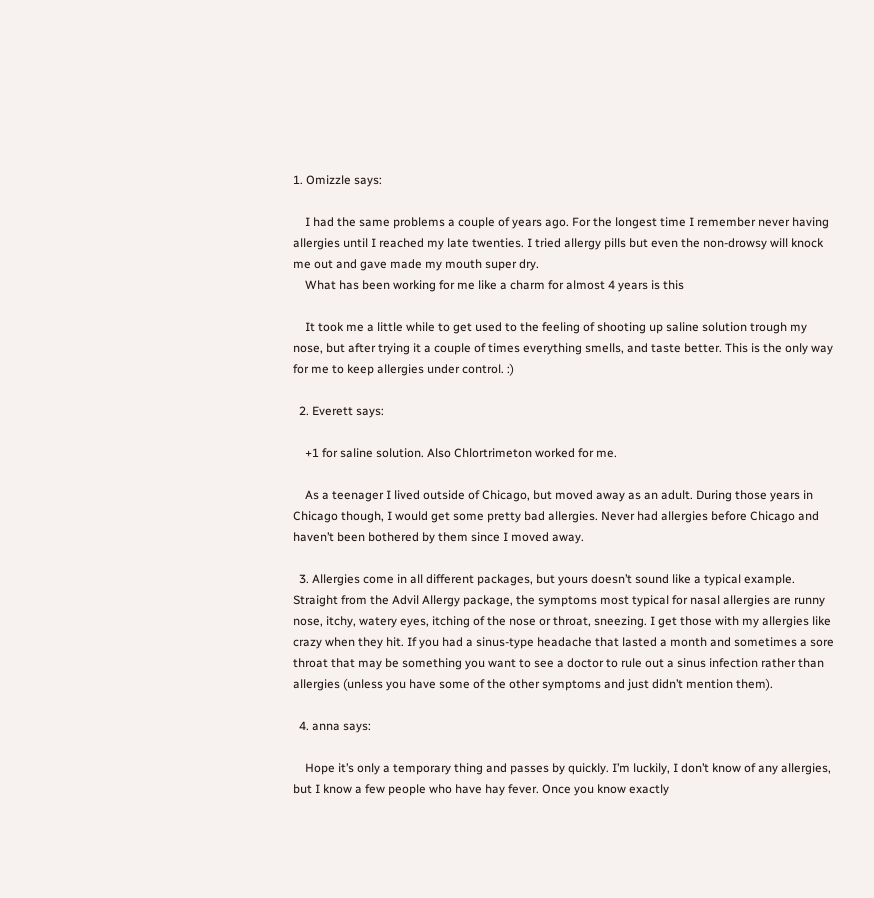1. Omizzle says:

    I had the same problems a couple of years ago. For the longest time I remember never having allergies until I reached my late twenties. I tried allergy pills but even the non-drowsy will knock me out and gave made my mouth super dry.
    What has been working for me like a charm for almost 4 years is this

    It took me a little while to get used to the feeling of shooting up saline solution trough my nose, but after trying it a couple of times everything smells, and taste better. This is the only way for me to keep allergies under control. :)

  2. Everett says:

    +1 for saline solution. Also Chlortrimeton worked for me.

    As a teenager I lived outside of Chicago, but moved away as an adult. During those years in Chicago though, I would get some pretty bad allergies. Never had allergies before Chicago and haven’t been bothered by them since I moved away.

  3. Allergies come in all different packages, but yours doesn’t sound like a typical example. Straight from the Advil Allergy package, the symptoms most typical for nasal allergies are runny nose, itchy, watery eyes, itching of the nose or throat, sneezing. I get those with my allergies like crazy when they hit. If you had a sinus-type headache that lasted a month and sometimes a sore throat that may be something you want to see a doctor to rule out a sinus infection rather than allergies (unless you have some of the other symptoms and just didn’t mention them).

  4. anna says:

    Hope it’s only a temporary thing and passes by quickly. I’m luckily, I don’t know of any allergies, but I know a few people who have hay fever. Once you know exactly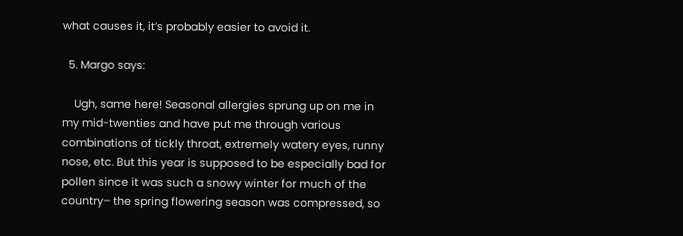what causes it, it’s probably easier to avoid it.

  5. Margo says:

    Ugh, same here! Seasonal allergies sprung up on me in my mid-twenties and have put me through various combinations of tickly throat, extremely watery eyes, runny nose, etc. But this year is supposed to be especially bad for pollen since it was such a snowy winter for much of the country– the spring flowering season was compressed, so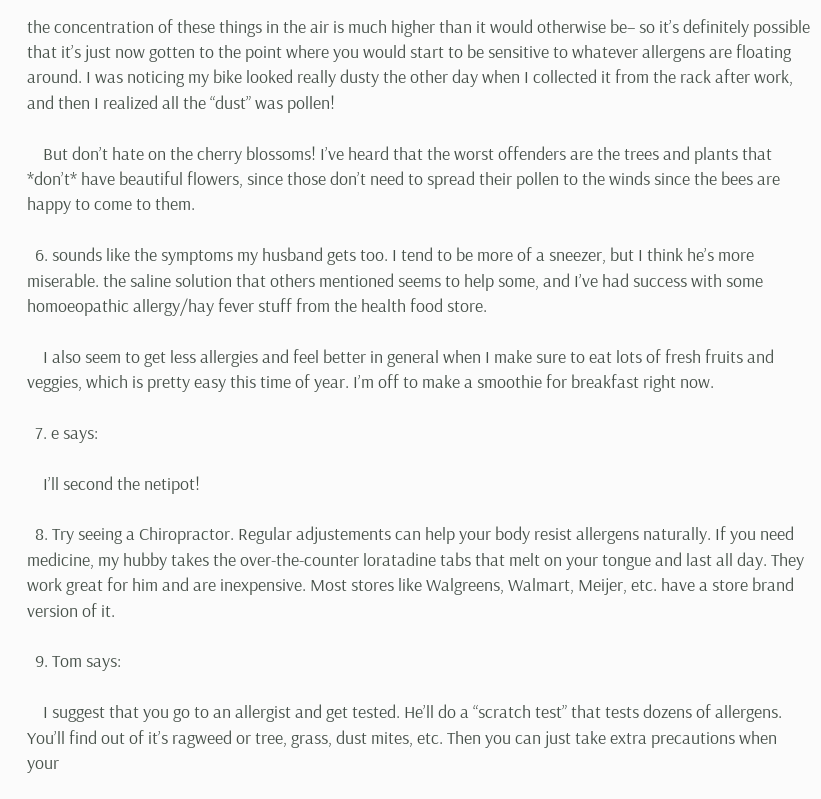the concentration of these things in the air is much higher than it would otherwise be– so it’s definitely possible that it’s just now gotten to the point where you would start to be sensitive to whatever allergens are floating around. I was noticing my bike looked really dusty the other day when I collected it from the rack after work, and then I realized all the “dust” was pollen!

    But don’t hate on the cherry blossoms! I’ve heard that the worst offenders are the trees and plants that *don’t* have beautiful flowers, since those don’t need to spread their pollen to the winds since the bees are happy to come to them.

  6. sounds like the symptoms my husband gets too. I tend to be more of a sneezer, but I think he’s more miserable. the saline solution that others mentioned seems to help some, and I’ve had success with some homoeopathic allergy/hay fever stuff from the health food store.

    I also seem to get less allergies and feel better in general when I make sure to eat lots of fresh fruits and veggies, which is pretty easy this time of year. I’m off to make a smoothie for breakfast right now.

  7. e says:

    I’ll second the netipot!

  8. Try seeing a Chiropractor. Regular adjustements can help your body resist allergens naturally. If you need medicine, my hubby takes the over-the-counter loratadine tabs that melt on your tongue and last all day. They work great for him and are inexpensive. Most stores like Walgreens, Walmart, Meijer, etc. have a store brand version of it.

  9. Tom says:

    I suggest that you go to an allergist and get tested. He’ll do a “scratch test” that tests dozens of allergens. You’ll find out of it’s ragweed or tree, grass, dust mites, etc. Then you can just take extra precautions when your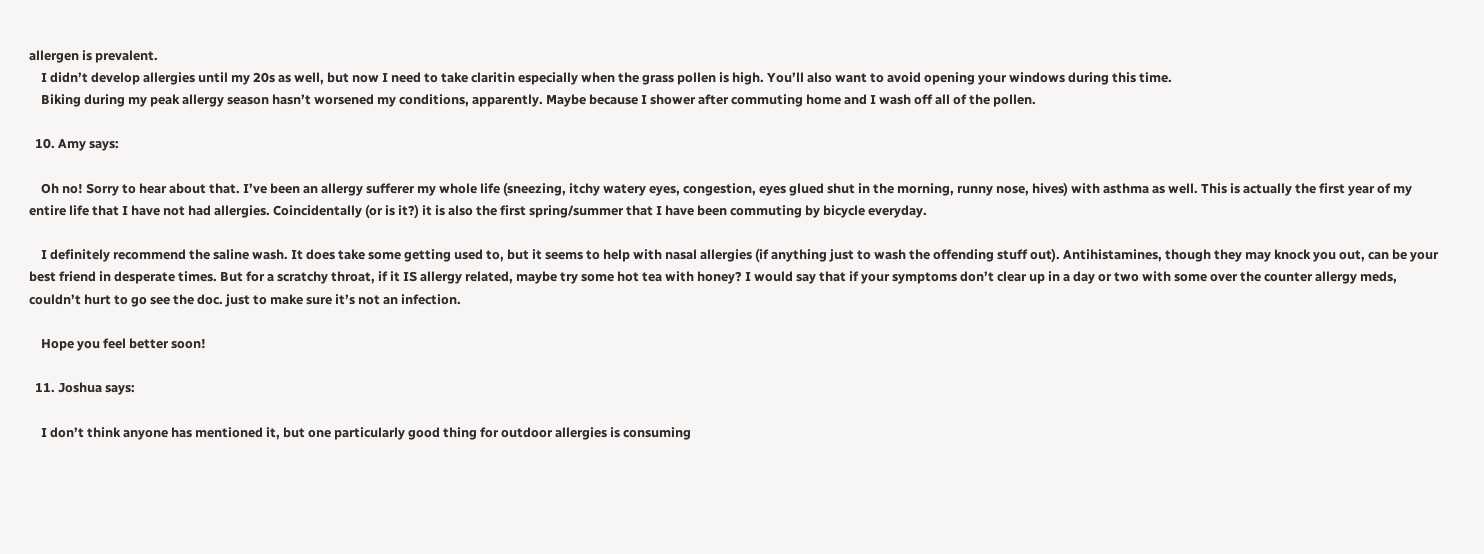allergen is prevalent.
    I didn’t develop allergies until my 20s as well, but now I need to take claritin especially when the grass pollen is high. You’ll also want to avoid opening your windows during this time.
    Biking during my peak allergy season hasn’t worsened my conditions, apparently. Maybe because I shower after commuting home and I wash off all of the pollen.

  10. Amy says:

    Oh no! Sorry to hear about that. I’ve been an allergy sufferer my whole life (sneezing, itchy watery eyes, congestion, eyes glued shut in the morning, runny nose, hives) with asthma as well. This is actually the first year of my entire life that I have not had allergies. Coincidentally (or is it?) it is also the first spring/summer that I have been commuting by bicycle everyday.

    I definitely recommend the saline wash. It does take some getting used to, but it seems to help with nasal allergies (if anything just to wash the offending stuff out). Antihistamines, though they may knock you out, can be your best friend in desperate times. But for a scratchy throat, if it IS allergy related, maybe try some hot tea with honey? I would say that if your symptoms don’t clear up in a day or two with some over the counter allergy meds, couldn’t hurt to go see the doc. just to make sure it’s not an infection.

    Hope you feel better soon!

  11. Joshua says:

    I don’t think anyone has mentioned it, but one particularly good thing for outdoor allergies is consuming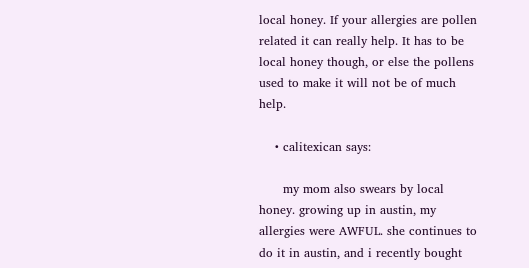local honey. If your allergies are pollen related it can really help. It has to be local honey though, or else the pollens used to make it will not be of much help.

    • calitexican says:

      my mom also swears by local honey. growing up in austin, my allergies were AWFUL. she continues to do it in austin, and i recently bought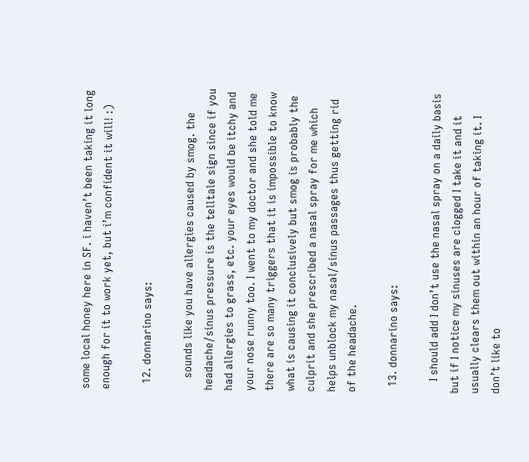some local honey here in SF. i haven’t been taking it long enough for it to work yet, but i’m confident it will! :)

  12. donnarino says:

    sounds like you have allergies caused by smog. the headache/sinus pressure is the telltale sign since if you had allergies to grass, etc. your eyes would be itchy and your nose runny too. I went to my doctor and she told me there are so many triggers that it is impossible to know what is causing it conclusively but smog is probably the culprit and she prescribed a nasal spray for me which helps unblock my nasal/sinus passages thus getting rid of the headache.

  13. donnarino says:

    I should add I don’t use the nasal spray on a daily basis but if I notice my sinuses are clogged I take it and it usually clears them out within an hour of taking it. I don’t like to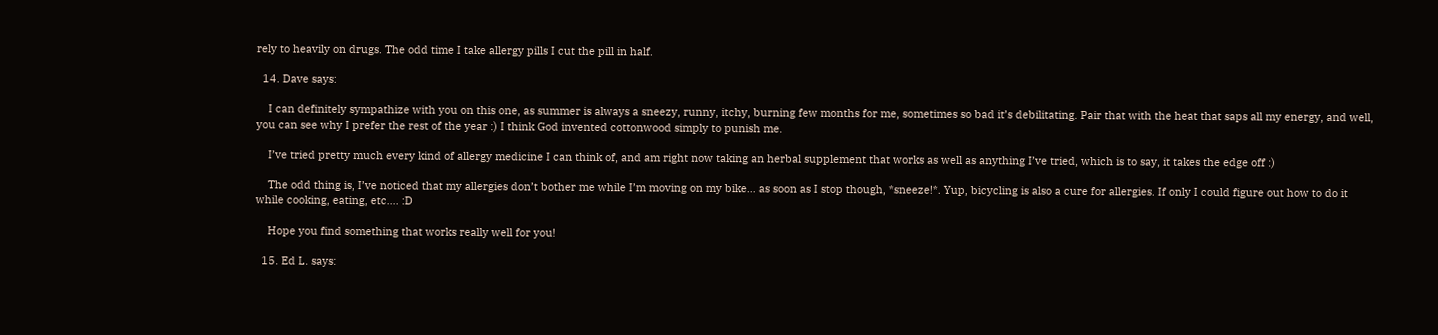rely to heavily on drugs. The odd time I take allergy pills I cut the pill in half.

  14. Dave says:

    I can definitely sympathize with you on this one, as summer is always a sneezy, runny, itchy, burning few months for me, sometimes so bad it’s debilitating. Pair that with the heat that saps all my energy, and well, you can see why I prefer the rest of the year :) I think God invented cottonwood simply to punish me.

    I’ve tried pretty much every kind of allergy medicine I can think of, and am right now taking an herbal supplement that works as well as anything I’ve tried, which is to say, it takes the edge off :)

    The odd thing is, I’ve noticed that my allergies don’t bother me while I’m moving on my bike… as soon as I stop though, *sneeze!*. Yup, bicycling is also a cure for allergies. If only I could figure out how to do it while cooking, eating, etc…. :D

    Hope you find something that works really well for you!

  15. Ed L. says: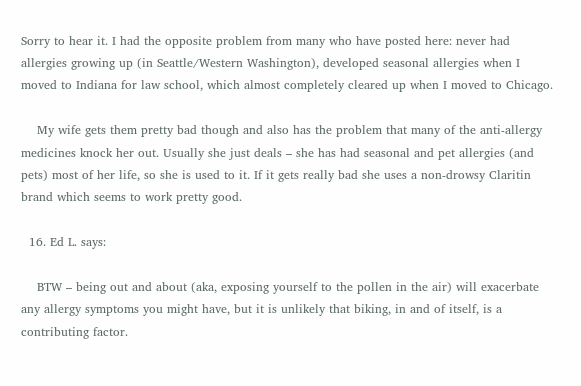Sorry to hear it. I had the opposite problem from many who have posted here: never had allergies growing up (in Seattle/Western Washington), developed seasonal allergies when I moved to Indiana for law school, which almost completely cleared up when I moved to Chicago.

    My wife gets them pretty bad though and also has the problem that many of the anti-allergy medicines knock her out. Usually she just deals – she has had seasonal and pet allergies (and pets) most of her life, so she is used to it. If it gets really bad she uses a non-drowsy Claritin brand which seems to work pretty good.

  16. Ed L. says:

    BTW – being out and about (aka, exposing yourself to the pollen in the air) will exacerbate any allergy symptoms you might have, but it is unlikely that biking, in and of itself, is a contributing factor.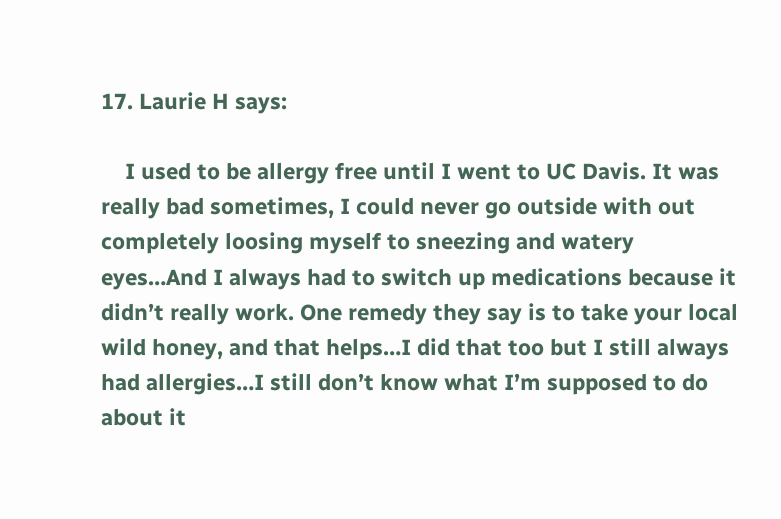17. Laurie H says:

    I used to be allergy free until I went to UC Davis. It was really bad sometimes, I could never go outside with out completely loosing myself to sneezing and watery eyes…And I always had to switch up medications because it didn’t really work. One remedy they say is to take your local wild honey, and that helps…I did that too but I still always had allergies…I still don’t know what I’m supposed to do about it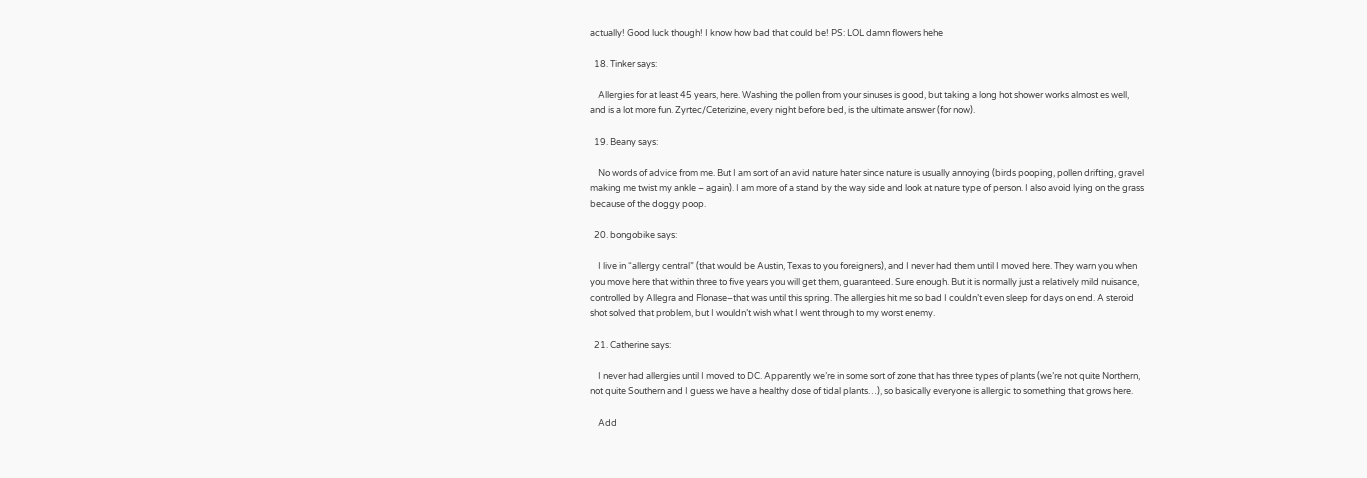actually! Good luck though! I know how bad that could be! PS: LOL damn flowers hehe

  18. Tinker says:

    Allergies for at least 45 years, here. Washing the pollen from your sinuses is good, but taking a long hot shower works almost es well, and is a lot more fun. Zyrtec/Ceterizine, every night before bed, is the ultimate answer (for now).

  19. Beany says:

    No words of advice from me. But I am sort of an avid nature hater since nature is usually annoying (birds pooping, pollen drifting, gravel making me twist my ankle – again). I am more of a stand by the way side and look at nature type of person. I also avoid lying on the grass because of the doggy poop.

  20. bongobike says:

    I live in “allergy central” (that would be Austin, Texas to you foreigners), and I never had them until I moved here. They warn you when you move here that within three to five years you will get them, guaranteed. Sure enough. But it is normally just a relatively mild nuisance, controlled by Allegra and Flonase–that was until this spring. The allergies hit me so bad I couldn’t even sleep for days on end. A steroid shot solved that problem, but I wouldn’t wish what I went through to my worst enemy.

  21. Catherine says:

    I never had allergies until I moved to DC. Apparently we’re in some sort of zone that has three types of plants (we’re not quite Northern, not quite Southern and I guess we have a healthy dose of tidal plants…), so basically everyone is allergic to something that grows here.

    Add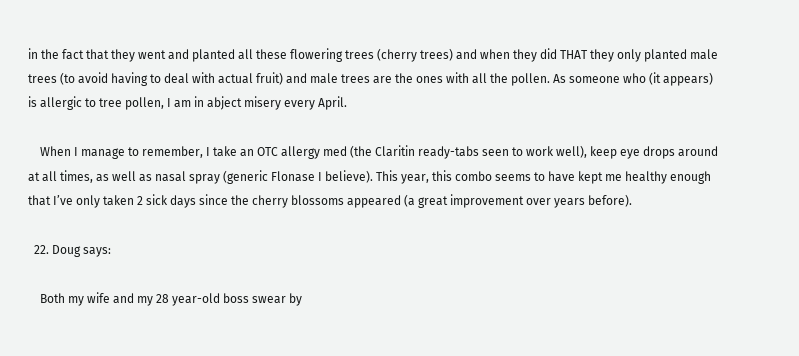in the fact that they went and planted all these flowering trees (cherry trees) and when they did THAT they only planted male trees (to avoid having to deal with actual fruit) and male trees are the ones with all the pollen. As someone who (it appears) is allergic to tree pollen, I am in abject misery every April.

    When I manage to remember, I take an OTC allergy med (the Claritin ready-tabs seen to work well), keep eye drops around at all times, as well as nasal spray (generic Flonase I believe). This year, this combo seems to have kept me healthy enough that I’ve only taken 2 sick days since the cherry blossoms appeared (a great improvement over years before).

  22. Doug says:

    Both my wife and my 28 year-old boss swear by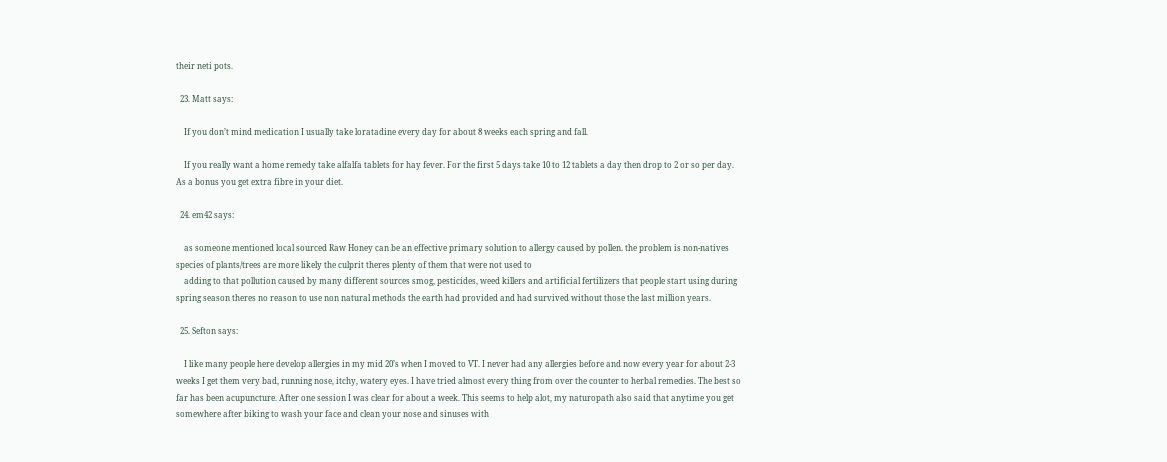their neti pots.

  23. Matt says:

    If you don’t mind medication I usually take loratadine every day for about 8 weeks each spring and fall.

    If you really want a home remedy take alfalfa tablets for hay fever. For the first 5 days take 10 to 12 tablets a day then drop to 2 or so per day. As a bonus you get extra fibre in your diet.

  24. em42 says:

    as someone mentioned local sourced Raw Honey can be an effective primary solution to allergy caused by pollen. the problem is non-natives species of plants/trees are more likely the culprit theres plenty of them that were not used to
    adding to that pollution caused by many different sources smog, pesticides, weed killers and artificial fertilizers that people start using during spring season theres no reason to use non natural methods the earth had provided and had survived without those the last million years.

  25. Sefton says:

    I like many people here develop allergies in my mid 20’s when I moved to VT. I never had any allergies before and now every year for about 2-3 weeks I get them very bad, running nose, itchy, watery eyes. I have tried almost every thing from over the counter to herbal remedies. The best so far has been acupuncture. After one session I was clear for about a week. This seems to help alot, my naturopath also said that anytime you get somewhere after biking to wash your face and clean your nose and sinuses with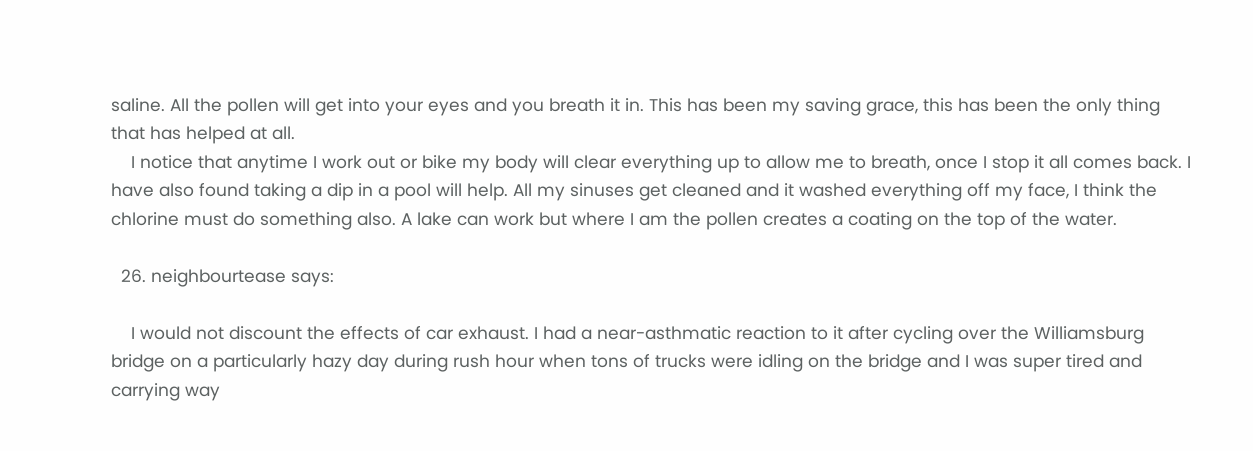saline. All the pollen will get into your eyes and you breath it in. This has been my saving grace, this has been the only thing that has helped at all.
    I notice that anytime I work out or bike my body will clear everything up to allow me to breath, once I stop it all comes back. I have also found taking a dip in a pool will help. All my sinuses get cleaned and it washed everything off my face, I think the chlorine must do something also. A lake can work but where I am the pollen creates a coating on the top of the water.

  26. neighbourtease says:

    I would not discount the effects of car exhaust. I had a near-asthmatic reaction to it after cycling over the Williamsburg bridge on a particularly hazy day during rush hour when tons of trucks were idling on the bridge and I was super tired and carrying way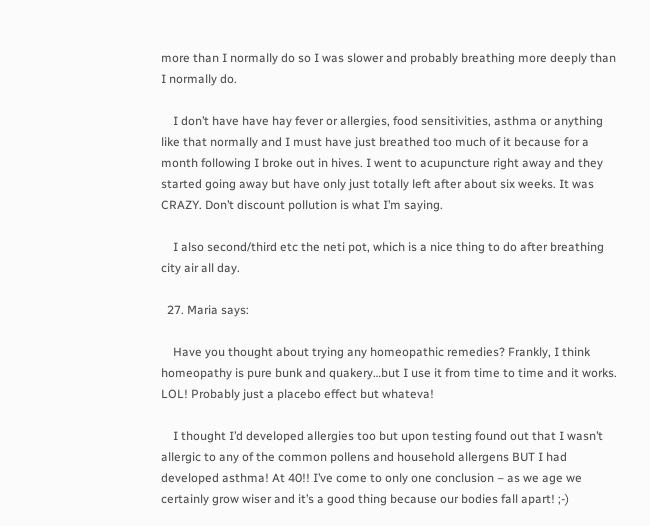more than I normally do so I was slower and probably breathing more deeply than I normally do.

    I don’t have have hay fever or allergies, food sensitivities, asthma or anything like that normally and I must have just breathed too much of it because for a month following I broke out in hives. I went to acupuncture right away and they started going away but have only just totally left after about six weeks. It was CRAZY. Don’t discount pollution is what I’m saying.

    I also second/third etc the neti pot, which is a nice thing to do after breathing city air all day.

  27. Maria says:

    Have you thought about trying any homeopathic remedies? Frankly, I think homeopathy is pure bunk and quakery…but I use it from time to time and it works. LOL! Probably just a placebo effect but whateva!

    I thought I’d developed allergies too but upon testing found out that I wasn’t allergic to any of the common pollens and household allergens BUT I had developed asthma! At 40!! I’ve come to only one conclusion – as we age we certainly grow wiser and it’s a good thing because our bodies fall apart! ;-)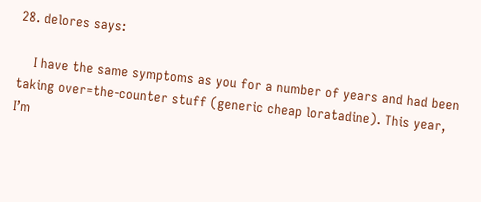28. delores says:

    I have the same symptoms as you for a number of years and had been taking over=the-counter stuff (generic cheap loratadine). This year, I’m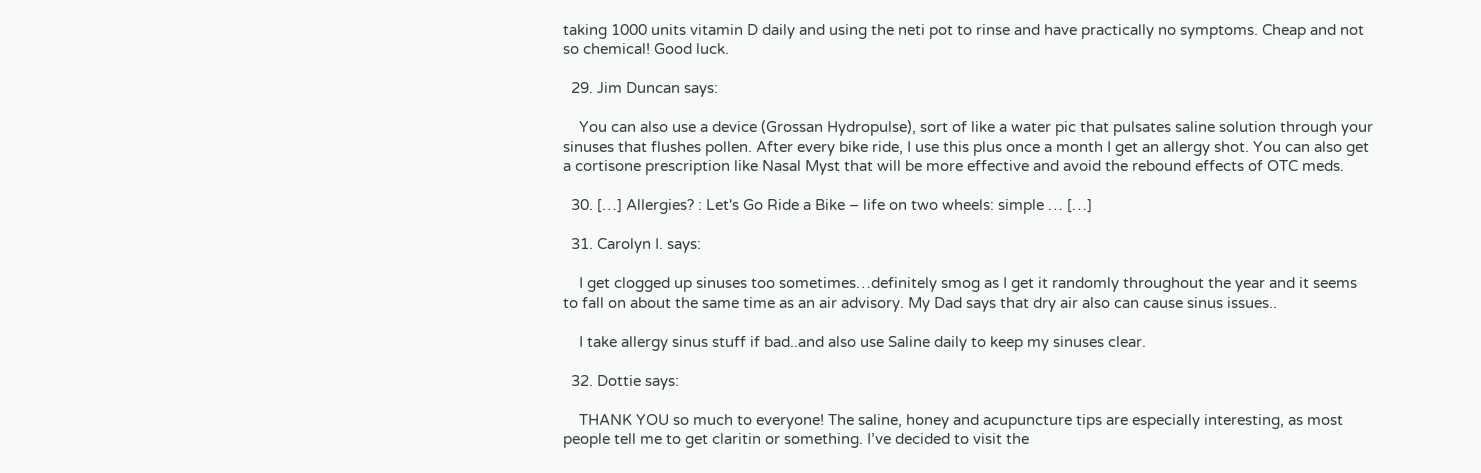taking 1000 units vitamin D daily and using the neti pot to rinse and have practically no symptoms. Cheap and not so chemical! Good luck.

  29. Jim Duncan says:

    You can also use a device (Grossan Hydropulse), sort of like a water pic that pulsates saline solution through your sinuses that flushes pollen. After every bike ride, I use this plus once a month I get an allergy shot. You can also get a cortisone prescription like Nasal Myst that will be more effective and avoid the rebound effects of OTC meds.

  30. […] Allergies? : Let's Go Ride a Bike – life on two wheels: simple … […]

  31. Carolyn I. says:

    I get clogged up sinuses too sometimes…definitely smog as I get it randomly throughout the year and it seems to fall on about the same time as an air advisory. My Dad says that dry air also can cause sinus issues..

    I take allergy sinus stuff if bad..and also use Saline daily to keep my sinuses clear.

  32. Dottie says:

    THANK YOU so much to everyone! The saline, honey and acupuncture tips are especially interesting, as most people tell me to get claritin or something. I’ve decided to visit the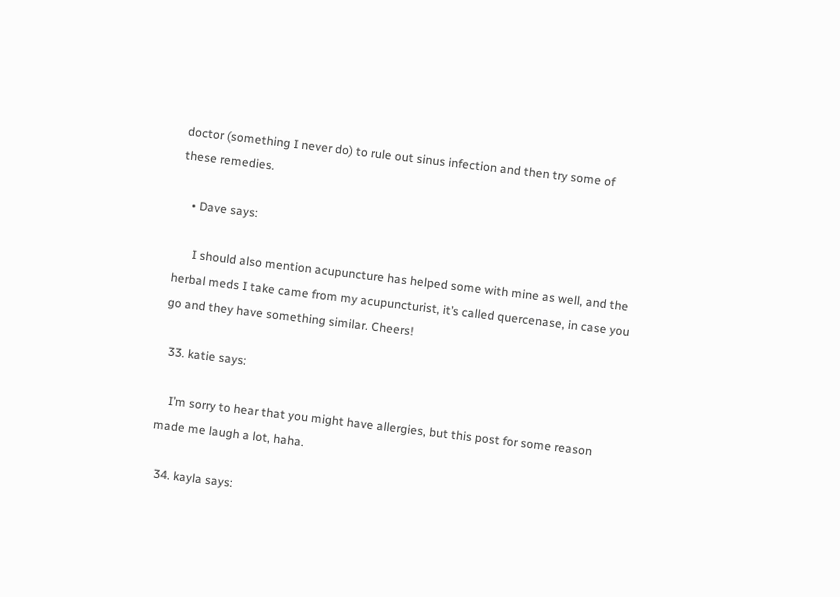doctor (something I never do) to rule out sinus infection and then try some of these remedies.

    • Dave says:

      I should also mention acupuncture has helped some with mine as well, and the herbal meds I take came from my acupuncturist, it’s called quercenase, in case you go and they have something similar. Cheers!

  33. katie says:

    I’m sorry to hear that you might have allergies, but this post for some reason made me laugh a lot, haha.

  34. kayla says: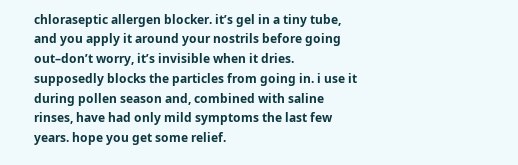chloraseptic allergen blocker. it’s gel in a tiny tube, and you apply it around your nostrils before going out–don’t worry, it’s invisible when it dries. supposedly blocks the particles from going in. i use it during pollen season and, combined with saline rinses, have had only mild symptoms the last few years. hope you get some relief.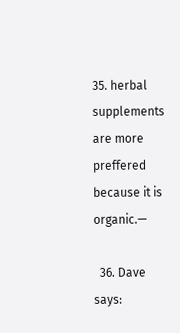35. herbal supplements are more preffered because it is organic.—

  36. Dave says: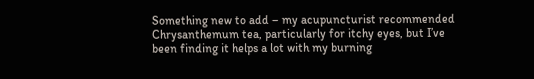Something new to add – my acupuncturist recommended Chrysanthemum tea, particularly for itchy eyes, but I’ve been finding it helps a lot with my burning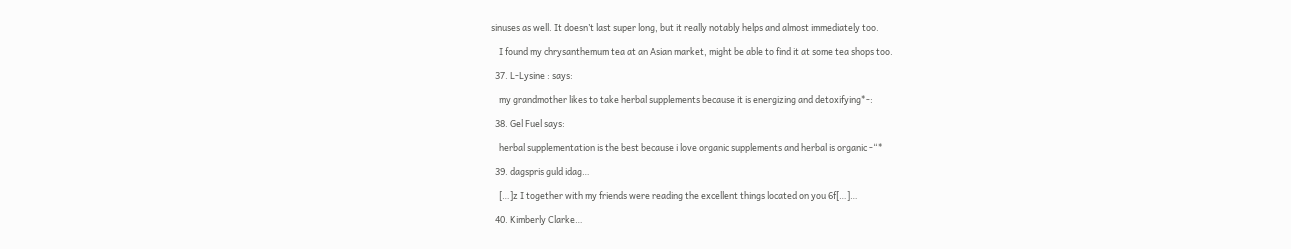sinuses as well. It doesn’t last super long, but it really notably helps and almost immediately too.

    I found my chrysanthemum tea at an Asian market, might be able to find it at some tea shops too.

  37. L-Lysine : says:

    my grandmother likes to take herbal supplements because it is energizing and detoxifying*-:

  38. Gel Fuel says:

    herbal supplementation is the best because i love organic supplements and herbal is organic -“*

  39. dagspris guld idag…

    […]z I together with my friends were reading the excellent things located on you 6f[…]…

  40. Kimberly Clarke…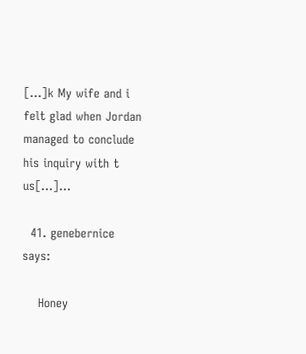[…]k My wife and i felt glad when Jordan managed to conclude his inquiry with t us[…]…

  41. genebernice says:

    Honey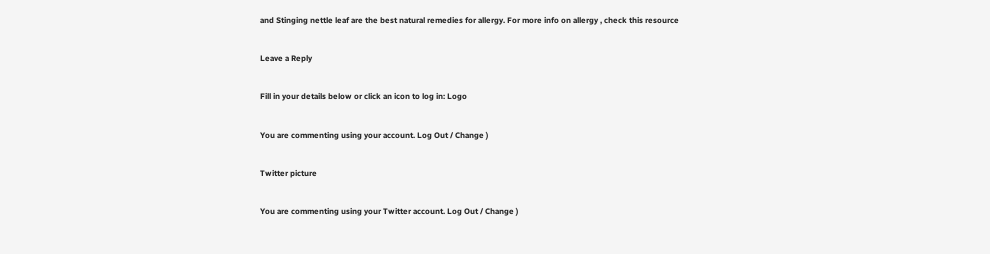and Stinging nettle leaf are the best natural remedies for allergy. For more info on allergy , check this resource

Leave a Reply

Fill in your details below or click an icon to log in: Logo

You are commenting using your account. Log Out / Change )

Twitter picture

You are commenting using your Twitter account. Log Out / Change )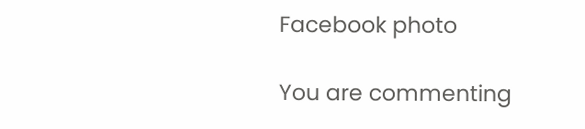Facebook photo

You are commenting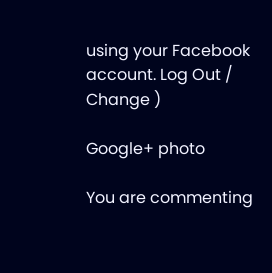using your Facebook account. Log Out / Change )

Google+ photo

You are commenting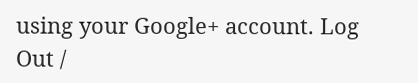using your Google+ account. Log Out /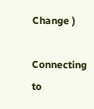Change )

Connecting to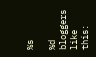%s

%d bloggers like this: